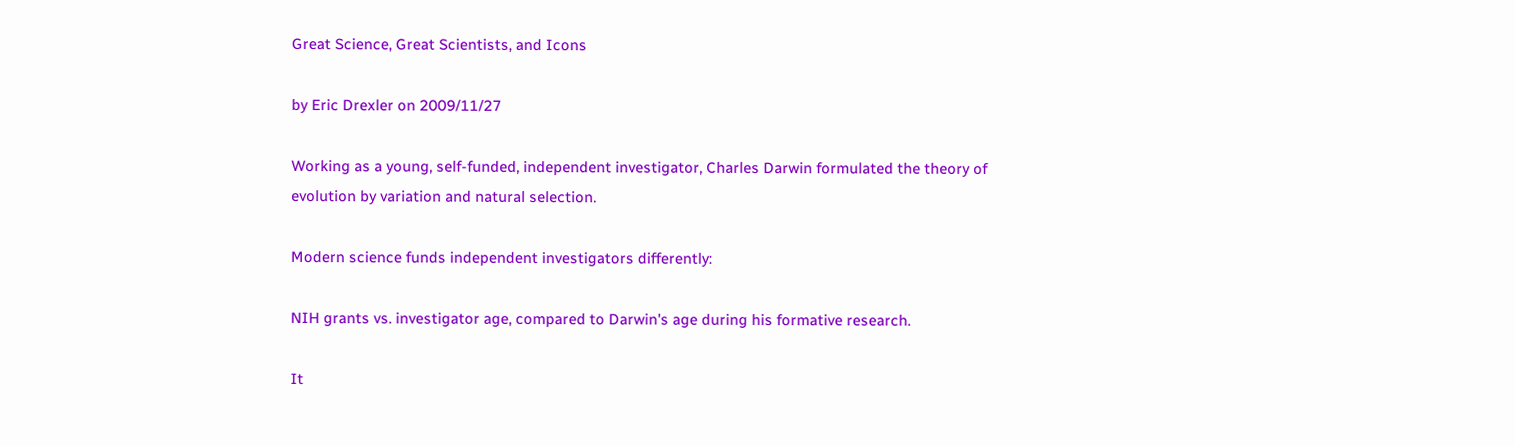Great Science, Great Scientists, and Icons

by Eric Drexler on 2009/11/27

Working as a young, self-funded, independent investigator, Charles Darwin formulated the theory of evolution by variation and natural selection.

Modern science funds independent investigators differently:

NIH grants vs. investigator age, compared to Darwin's age during his formative research.

It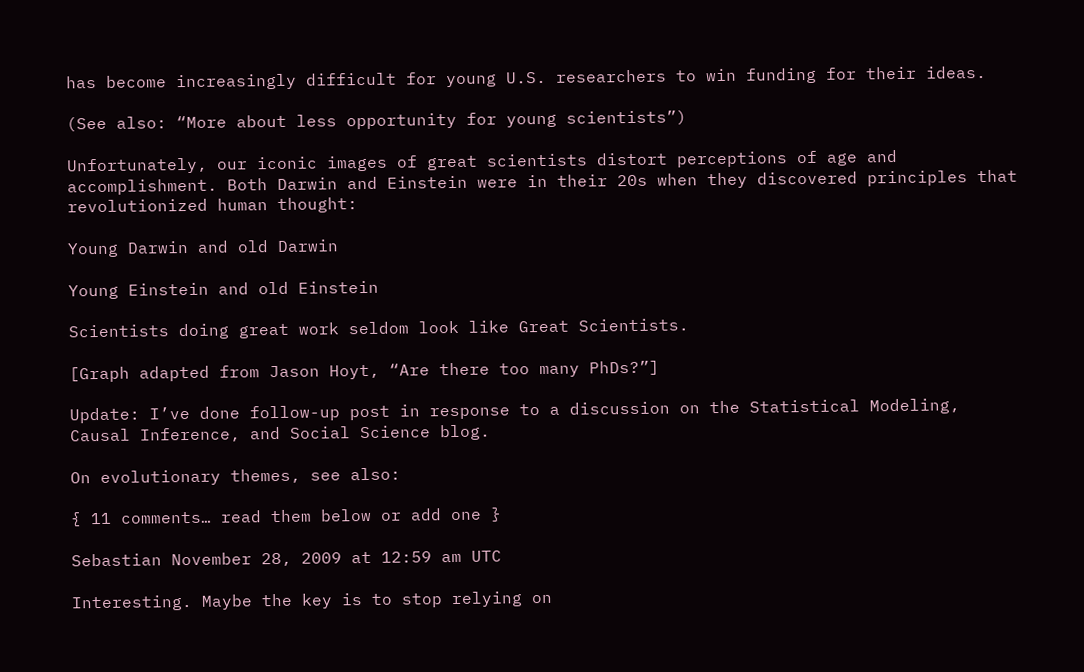has become increasingly difficult for young U.S. researchers to win funding for their ideas.

(See also: “More about less opportunity for young scientists”)

Unfortunately, our iconic images of great scientists distort perceptions of age and accomplishment. Both Darwin and Einstein were in their 20s when they discovered principles that revolutionized human thought:

Young Darwin and old Darwin

Young Einstein and old Einstein

Scientists doing great work seldom look like Great Scientists.

[Graph adapted from Jason Hoyt, “Are there too many PhDs?”]

Update: I’ve done follow-up post in response to a discussion on the Statistical Modeling, Causal Inference, and Social Science blog.

On evolutionary themes, see also:

{ 11 comments… read them below or add one }

Sebastian November 28, 2009 at 12:59 am UTC

Interesting. Maybe the key is to stop relying on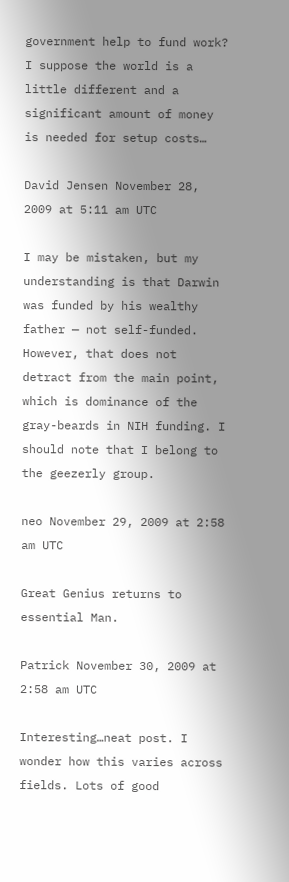government help to fund work? I suppose the world is a little different and a significant amount of money is needed for setup costs…

David Jensen November 28, 2009 at 5:11 am UTC

I may be mistaken, but my understanding is that Darwin was funded by his wealthy father — not self-funded. However, that does not detract from the main point, which is dominance of the gray-beards in NIH funding. I should note that I belong to the geezerly group.

neo November 29, 2009 at 2:58 am UTC

Great Genius returns to essential Man.

Patrick November 30, 2009 at 2:58 am UTC

Interesting…neat post. I wonder how this varies across fields. Lots of good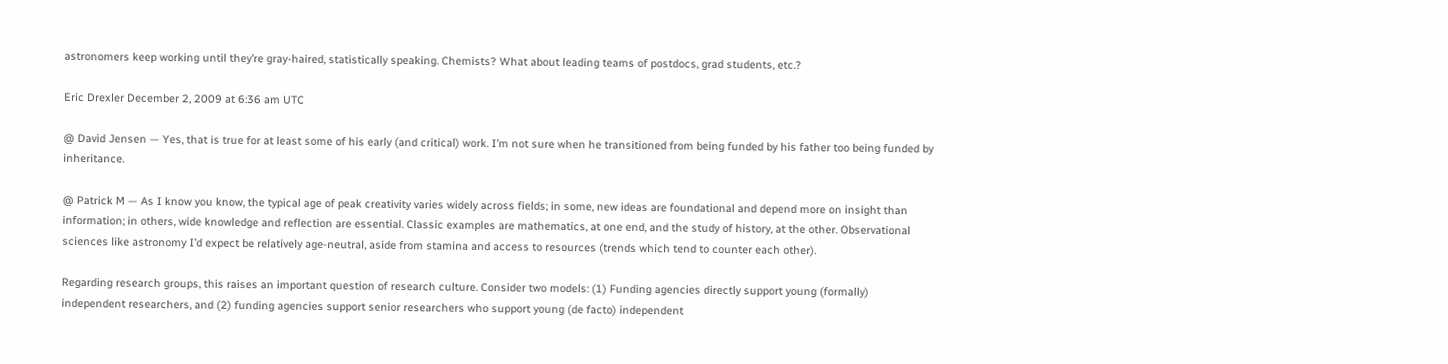astronomers keep working until they’re gray-haired, statistically speaking. Chemists? What about leading teams of postdocs, grad students, etc.?

Eric Drexler December 2, 2009 at 6:36 am UTC

@ David Jensen — Yes, that is true for at least some of his early (and critical) work. I’m not sure when he transitioned from being funded by his father too being funded by inheritance.

@ Patrick M — As I know you know, the typical age of peak creativity varies widely across fields; in some, new ideas are foundational and depend more on insight than information; in others, wide knowledge and reflection are essential. Classic examples are mathematics, at one end, and the study of history, at the other. Observational sciences like astronomy I’d expect be relatively age-neutral, aside from stamina and access to resources (trends which tend to counter each other).

Regarding research groups, this raises an important question of research culture. Consider two models: (1) Funding agencies directly support young (formally) independent researchers, and (2) funding agencies support senior researchers who support young (de facto) independent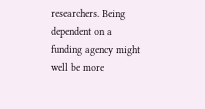researchers. Being dependent on a funding agency might well be more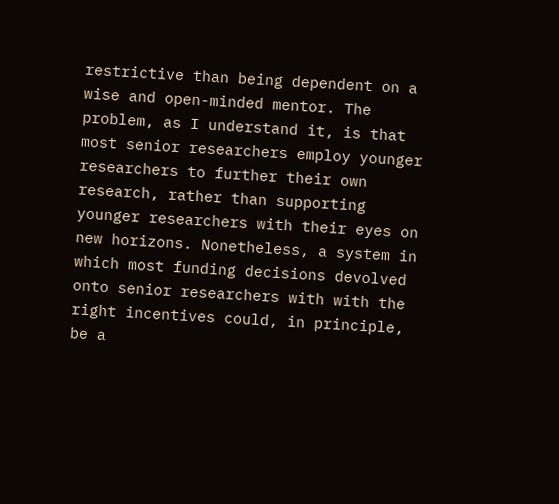restrictive than being dependent on a wise and open-minded mentor. The problem, as I understand it, is that most senior researchers employ younger researchers to further their own research, rather than supporting younger researchers with their eyes on new horizons. Nonetheless, a system in which most funding decisions devolved onto senior researchers with with the right incentives could, in principle, be a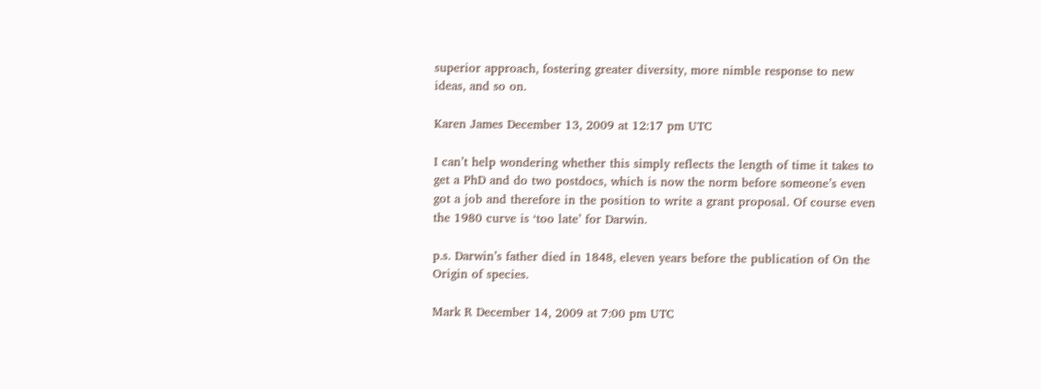superior approach, fostering greater diversity, more nimble response to new ideas, and so on.

Karen James December 13, 2009 at 12:17 pm UTC

I can’t help wondering whether this simply reflects the length of time it takes to get a PhD and do two postdocs, which is now the norm before someone’s even got a job and therefore in the position to write a grant proposal. Of course even the 1980 curve is ‘too late’ for Darwin.

p.s. Darwin’s father died in 1848, eleven years before the publication of On the Origin of species.

Mark R December 14, 2009 at 7:00 pm UTC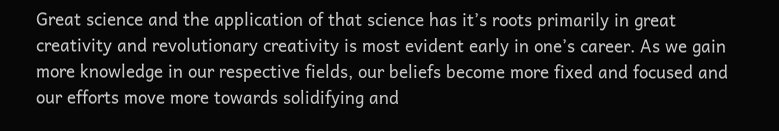Great science and the application of that science has it’s roots primarily in great creativity and revolutionary creativity is most evident early in one’s career. As we gain more knowledge in our respective fields, our beliefs become more fixed and focused and our efforts move more towards solidifying and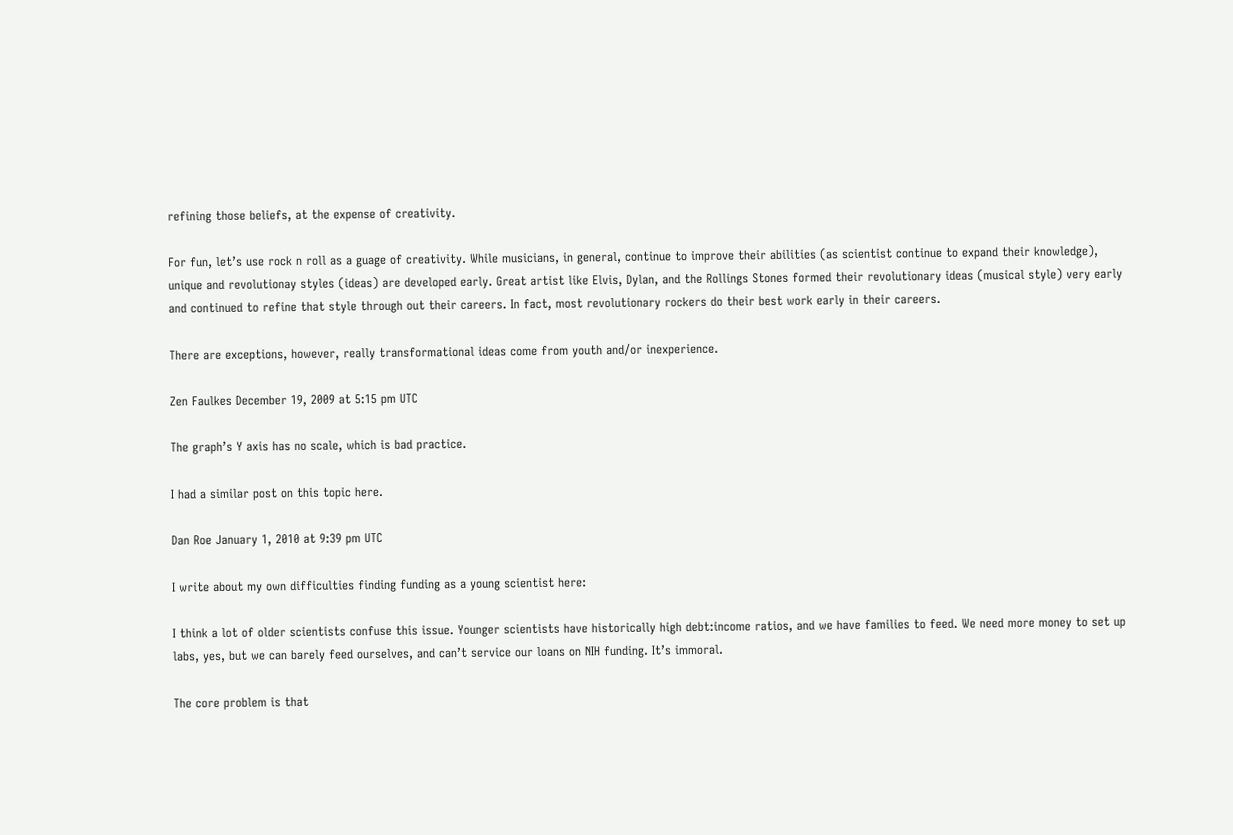refining those beliefs, at the expense of creativity.

For fun, let’s use rock n roll as a guage of creativity. While musicians, in general, continue to improve their abilities (as scientist continue to expand their knowledge), unique and revolutionay styles (ideas) are developed early. Great artist like Elvis, Dylan, and the Rollings Stones formed their revolutionary ideas (musical style) very early and continued to refine that style through out their careers. In fact, most revolutionary rockers do their best work early in their careers.

There are exceptions, however, really transformational ideas come from youth and/or inexperience.

Zen Faulkes December 19, 2009 at 5:15 pm UTC

The graph’s Y axis has no scale, which is bad practice.

I had a similar post on this topic here.

Dan Roe January 1, 2010 at 9:39 pm UTC

I write about my own difficulties finding funding as a young scientist here:

I think a lot of older scientists confuse this issue. Younger scientists have historically high debt:income ratios, and we have families to feed. We need more money to set up labs, yes, but we can barely feed ourselves, and can’t service our loans on NIH funding. It’s immoral.

The core problem is that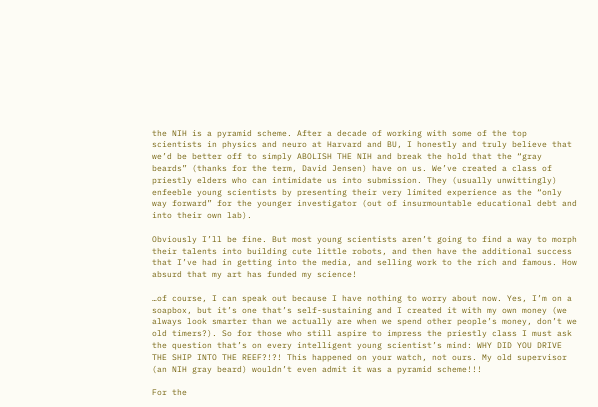the NIH is a pyramid scheme. After a decade of working with some of the top scientists in physics and neuro at Harvard and BU, I honestly and truly believe that we’d be better off to simply ABOLISH THE NIH and break the hold that the “gray beards” (thanks for the term, David Jensen) have on us. We’ve created a class of priestly elders who can intimidate us into submission. They (usually unwittingly) enfeeble young scientists by presenting their very limited experience as the “only way forward” for the younger investigator (out of insurmountable educational debt and into their own lab).

Obviously I’ll be fine. But most young scientists aren’t going to find a way to morph their talents into building cute little robots, and then have the additional success that I’ve had in getting into the media, and selling work to the rich and famous. How absurd that my art has funded my science!

…of course, I can speak out because I have nothing to worry about now. Yes, I’m on a soapbox, but it’s one that’s self-sustaining and I created it with my own money (we always look smarter than we actually are when we spend other people’s money, don’t we old timers?). So for those who still aspire to impress the priestly class I must ask the question that’s on every intelligent young scientist’s mind: WHY DID YOU DRIVE THE SHIP INTO THE REEF?!?! This happened on your watch, not ours. My old supervisor (an NIH gray beard) wouldn’t even admit it was a pyramid scheme!!!

For the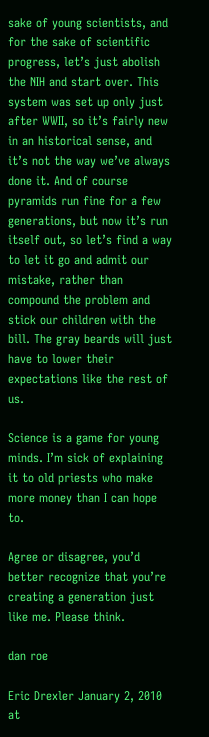sake of young scientists, and for the sake of scientific progress, let’s just abolish the NIH and start over. This system was set up only just after WWII, so it’s fairly new in an historical sense, and it’s not the way we’ve always done it. And of course pyramids run fine for a few generations, but now it’s run itself out, so let’s find a way to let it go and admit our mistake, rather than compound the problem and stick our children with the bill. The gray beards will just have to lower their expectations like the rest of us.

Science is a game for young minds. I’m sick of explaining it to old priests who make more money than I can hope to.

Agree or disagree, you’d better recognize that you’re creating a generation just like me. Please think.

dan roe

Eric Drexler January 2, 2010 at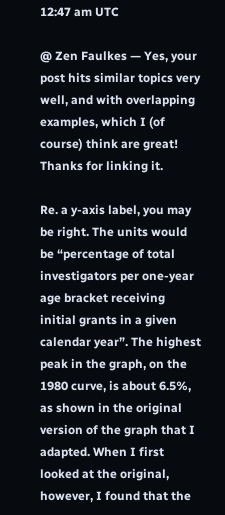12:47 am UTC

@ Zen Faulkes — Yes, your post hits similar topics very well, and with overlapping examples, which I (of course) think are great! Thanks for linking it.

Re. a y-axis label, you may be right. The units would be “percentage of total investigators per one-year age bracket receiving initial grants in a given calendar year”. The highest peak in the graph, on the 1980 curve, is about 6.5%, as shown in the original version of the graph that I adapted. When I first looked at the original, however, I found that the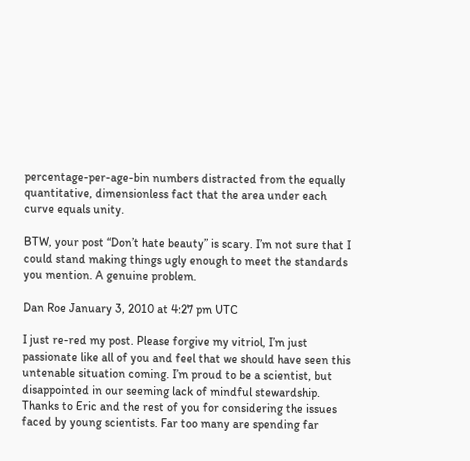percentage-per-age-bin numbers distracted from the equally quantitative, dimensionless fact that the area under each curve equals unity.

BTW, your post “Don’t hate beauty” is scary. I’m not sure that I could stand making things ugly enough to meet the standards you mention. A genuine problem.

Dan Roe January 3, 2010 at 4:27 pm UTC

I just re-red my post. Please forgive my vitriol, I’m just passionate like all of you and feel that we should have seen this untenable situation coming. I’m proud to be a scientist, but disappointed in our seeming lack of mindful stewardship. Thanks to Eric and the rest of you for considering the issues faced by young scientists. Far too many are spending far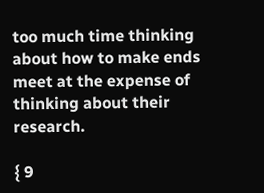too much time thinking about how to make ends meet at the expense of thinking about their research.

{ 9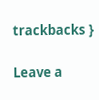trackbacks }

Leave a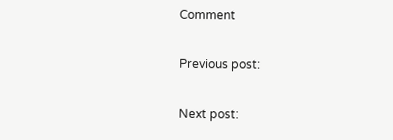Comment

Previous post:

Next post: